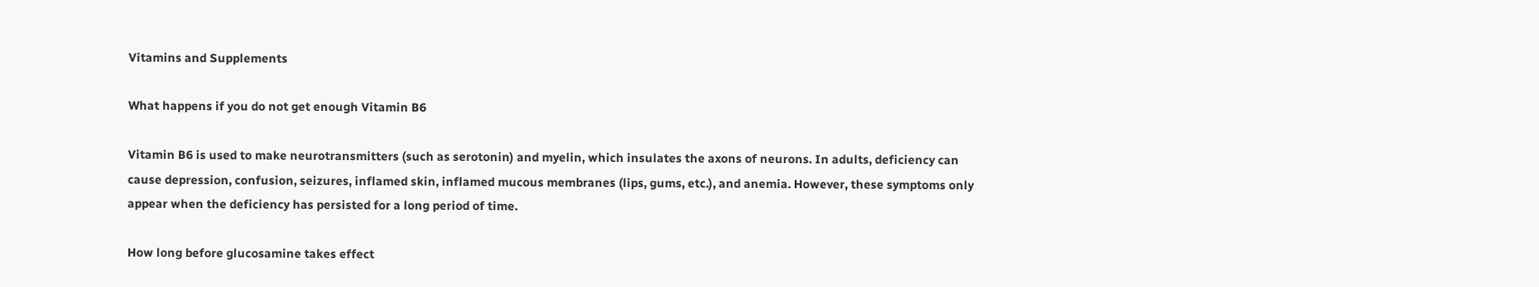Vitamins and Supplements

What happens if you do not get enough Vitamin B6

Vitamin B6 is used to make neurotransmitters (such as serotonin) and myelin, which insulates the axons of neurons. In adults, deficiency can cause depression, confusion, seizures, inflamed skin, inflamed mucous membranes (lips, gums, etc.), and anemia. However, these symptoms only appear when the deficiency has persisted for a long period of time.

How long before glucosamine takes effect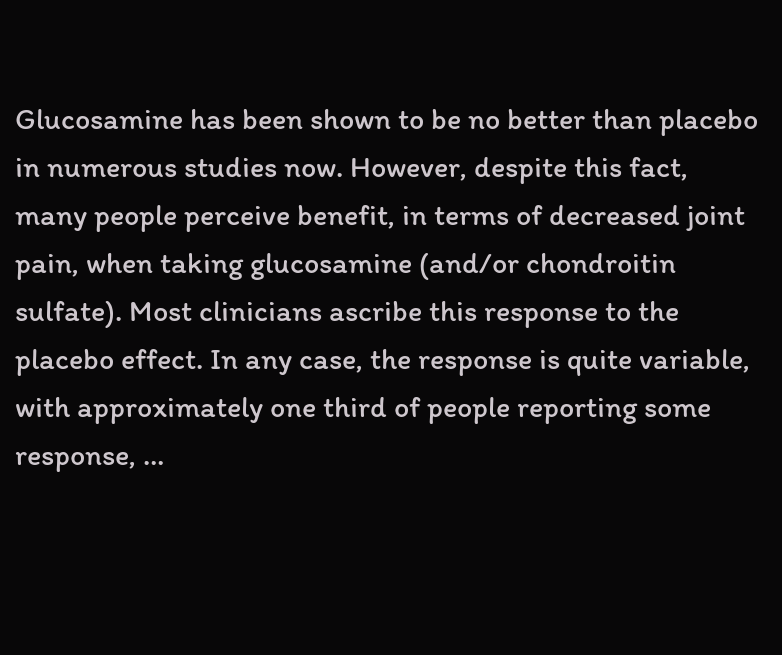Glucosamine has been shown to be no better than placebo in numerous studies now. However, despite this fact, many people perceive benefit, in terms of decreased joint pain, when taking glucosamine (and/or chondroitin sulfate). Most clinicians ascribe this response to the placebo effect. In any case, the response is quite variable, with approximately one third of people reporting some response, …